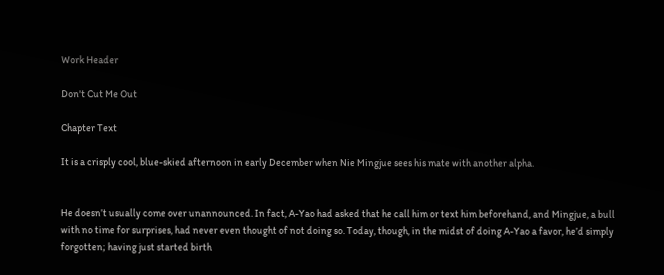Work Header

Don't Cut Me Out

Chapter Text

It is a crisply cool, blue-skied afternoon in early December when Nie Mingjue sees his mate with another alpha.


He doesn’t usually come over unannounced. In fact, A-Yao had asked that he call him or text him beforehand, and Mingjue, a bull with no time for surprises, had never even thought of not doing so. Today, though, in the midst of doing A-Yao a favor, he’d simply forgotten; having just started birth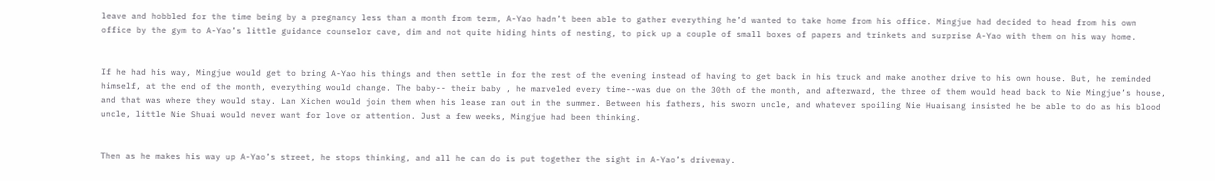leave and hobbled for the time being by a pregnancy less than a month from term, A-Yao hadn’t been able to gather everything he’d wanted to take home from his office. Mingjue had decided to head from his own office by the gym to A-Yao’s little guidance counselor cave, dim and not quite hiding hints of nesting, to pick up a couple of small boxes of papers and trinkets and surprise A-Yao with them on his way home.


If he had his way, Mingjue would get to bring A-Yao his things and then settle in for the rest of the evening instead of having to get back in his truck and make another drive to his own house. But, he reminded himself, at the end of the month, everything would change. The baby-- their baby , he marveled every time--was due on the 30th of the month, and afterward, the three of them would head back to Nie Mingjue’s house, and that was where they would stay. Lan Xichen would join them when his lease ran out in the summer. Between his fathers, his sworn uncle, and whatever spoiling Nie Huaisang insisted he be able to do as his blood uncle, little Nie Shuai would never want for love or attention. Just a few weeks, Mingjue had been thinking.


Then as he makes his way up A-Yao’s street, he stops thinking, and all he can do is put together the sight in A-Yao’s driveway.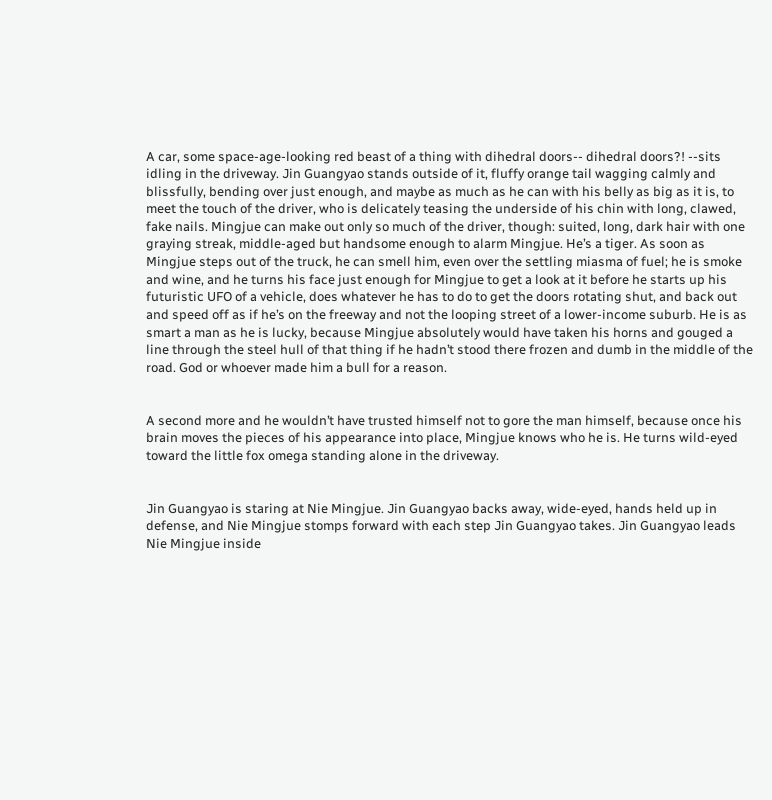A car, some space-age-looking red beast of a thing with dihedral doors-- dihedral doors?! --sits idling in the driveway. Jin Guangyao stands outside of it, fluffy orange tail wagging calmly and blissfully, bending over just enough, and maybe as much as he can with his belly as big as it is, to meet the touch of the driver, who is delicately teasing the underside of his chin with long, clawed, fake nails. Mingjue can make out only so much of the driver, though: suited, long, dark hair with one graying streak, middle-aged but handsome enough to alarm Mingjue. He’s a tiger. As soon as Mingjue steps out of the truck, he can smell him, even over the settling miasma of fuel; he is smoke and wine, and he turns his face just enough for Mingjue to get a look at it before he starts up his futuristic UFO of a vehicle, does whatever he has to do to get the doors rotating shut, and back out and speed off as if he’s on the freeway and not the looping street of a lower-income suburb. He is as smart a man as he is lucky, because Mingjue absolutely would have taken his horns and gouged a line through the steel hull of that thing if he hadn’t stood there frozen and dumb in the middle of the road. God or whoever made him a bull for a reason.


A second more and he wouldn’t have trusted himself not to gore the man himself, because once his brain moves the pieces of his appearance into place, Mingjue knows who he is. He turns wild-eyed toward the little fox omega standing alone in the driveway.


Jin Guangyao is staring at Nie Mingjue. Jin Guangyao backs away, wide-eyed, hands held up in defense, and Nie Mingjue stomps forward with each step Jin Guangyao takes. Jin Guangyao leads Nie Mingjue inside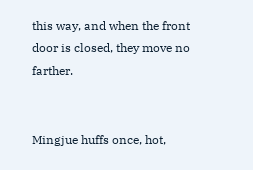this way, and when the front door is closed, they move no farther.


Mingjue huffs once, hot,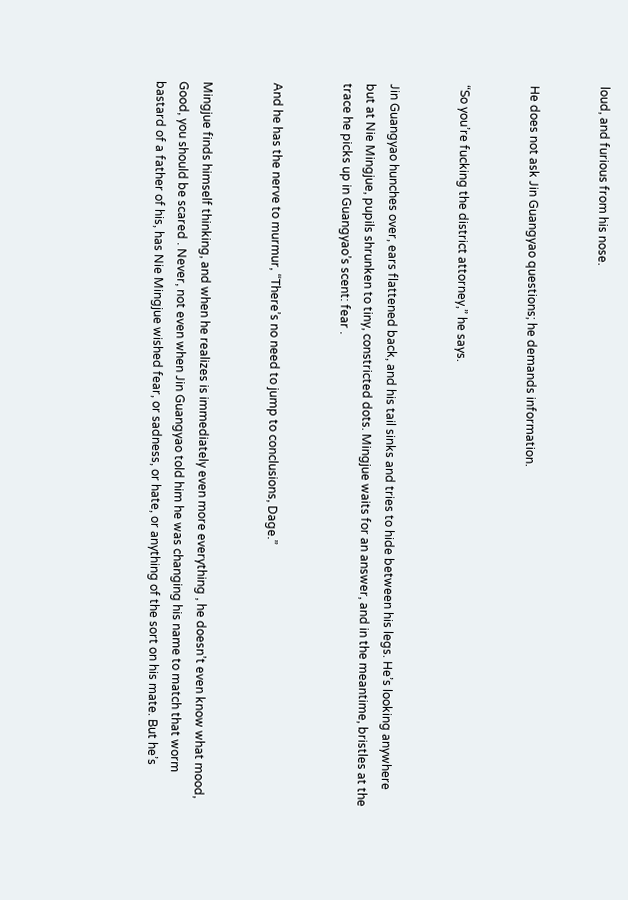loud, and furious from his nose.


He does not ask Jin Guangyao questions; he demands information.


“So you’re fucking the district attorney,” he says.


Jin Guangyao hunches over, ears flattened back, and his tail sinks and tries to hide between his legs. He’s looking anywhere but at Nie Mingjue, pupils shrunken to tiny, constricted dots. Mingjue waits for an answer, and in the meantime, bristles at the trace he picks up in Guangyao’s scent: fear .


And he has the nerve to murmur, “There’s no need to jump to conclusions, Dage.”


Mingjue finds himself thinking, and when he realizes is immediately even more everything , he doesn’t even know what mood, Good, you should be scared . Never, not even when Jin Guangyao told him he was changing his name to match that worm bastard of a father of his, has Nie Mingjue wished fear, or sadness, or hate, or anything of the sort on his mate. But he’s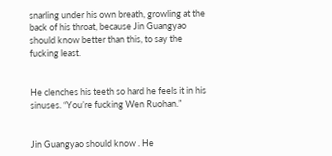snarling under his own breath, growling at the back of his throat, because Jin Guangyao should know better than this, to say the fucking least.


He clenches his teeth so hard he feels it in his sinuses. “You’re fucking Wen Ruohan.”


Jin Guangyao should know . He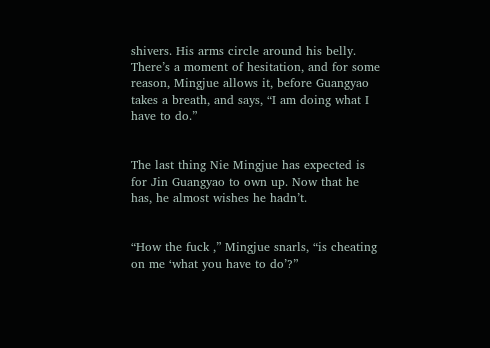shivers. His arms circle around his belly. There’s a moment of hesitation, and for some reason, Mingjue allows it, before Guangyao takes a breath, and says, “I am doing what I have to do.”


The last thing Nie Mingjue has expected is for Jin Guangyao to own up. Now that he has, he almost wishes he hadn’t.


“How the fuck ,” Mingjue snarls, “is cheating on me ‘what you have to do’?”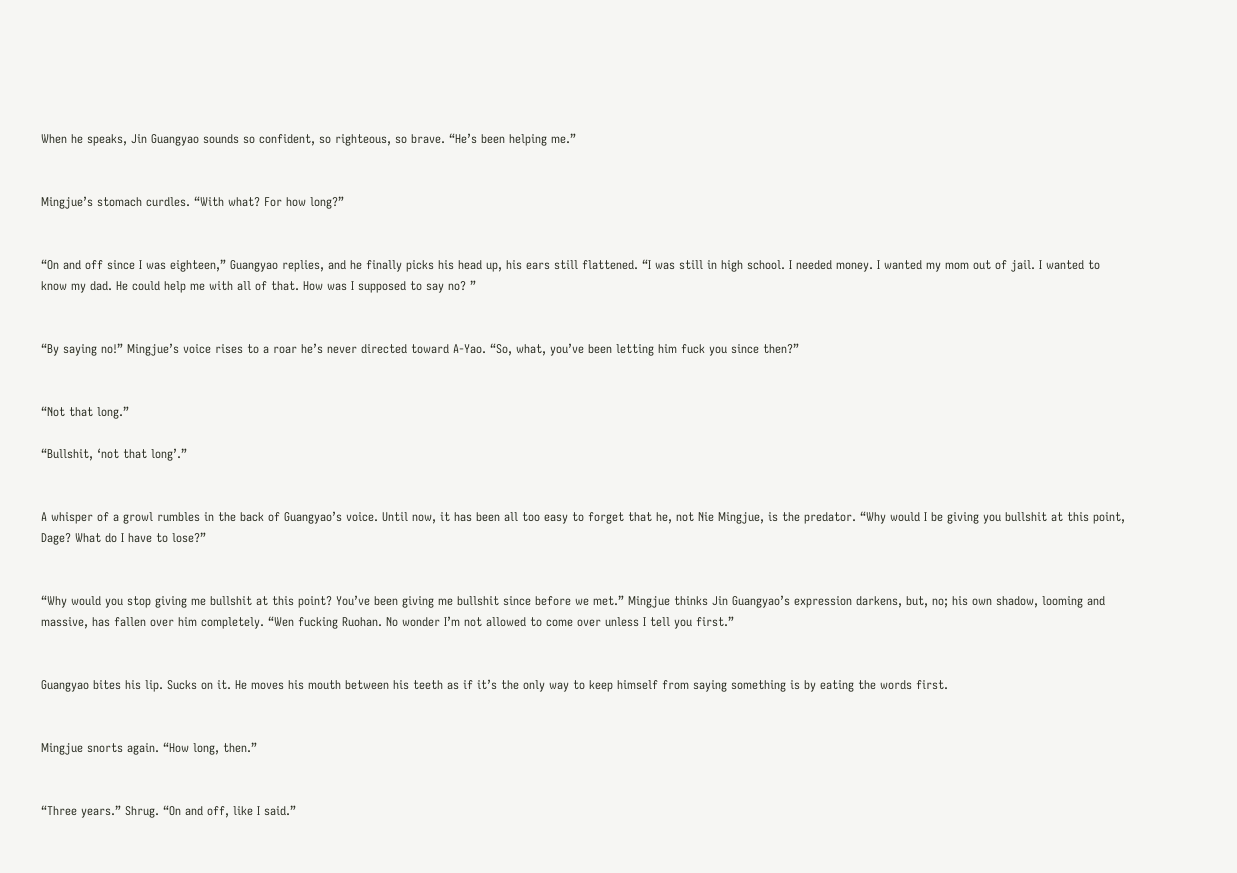When he speaks, Jin Guangyao sounds so confident, so righteous, so brave. “He’s been helping me.”


Mingjue’s stomach curdles. “With what? For how long?”


“On and off since I was eighteen,” Guangyao replies, and he finally picks his head up, his ears still flattened. “I was still in high school. I needed money. I wanted my mom out of jail. I wanted to know my dad. He could help me with all of that. How was I supposed to say no? ”


“By saying no!” Mingjue’s voice rises to a roar he’s never directed toward A-Yao. “So, what, you’ve been letting him fuck you since then?”


“Not that long.”

“Bullshit, ‘not that long’.”


A whisper of a growl rumbles in the back of Guangyao’s voice. Until now, it has been all too easy to forget that he, not Nie Mingjue, is the predator. “Why would I be giving you bullshit at this point, Dage? What do I have to lose?”


“Why would you stop giving me bullshit at this point? You’ve been giving me bullshit since before we met.” Mingjue thinks Jin Guangyao’s expression darkens, but, no; his own shadow, looming and massive, has fallen over him completely. “Wen fucking Ruohan. No wonder I’m not allowed to come over unless I tell you first.”


Guangyao bites his lip. Sucks on it. He moves his mouth between his teeth as if it’s the only way to keep himself from saying something is by eating the words first.


Mingjue snorts again. “How long, then.”


“Three years.” Shrug. “On and off, like I said.”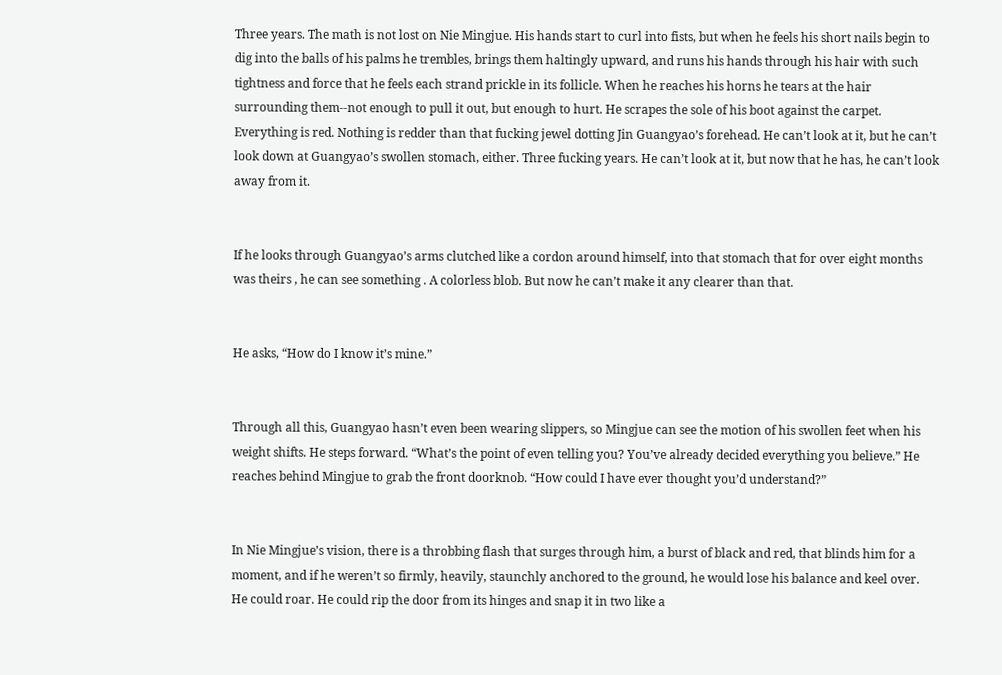Three years. The math is not lost on Nie Mingjue. His hands start to curl into fists, but when he feels his short nails begin to dig into the balls of his palms he trembles, brings them haltingly upward, and runs his hands through his hair with such tightness and force that he feels each strand prickle in its follicle. When he reaches his horns he tears at the hair surrounding them--not enough to pull it out, but enough to hurt. He scrapes the sole of his boot against the carpet. Everything is red. Nothing is redder than that fucking jewel dotting Jin Guangyao’s forehead. He can’t look at it, but he can’t look down at Guangyao’s swollen stomach, either. Three fucking years. He can’t look at it, but now that he has, he can’t look away from it.


If he looks through Guangyao’s arms clutched like a cordon around himself, into that stomach that for over eight months was theirs , he can see something . A colorless blob. But now he can’t make it any clearer than that.


He asks, “How do I know it’s mine.”


Through all this, Guangyao hasn’t even been wearing slippers, so Mingjue can see the motion of his swollen feet when his weight shifts. He steps forward. “What’s the point of even telling you? You’ve already decided everything you believe.” He reaches behind Mingjue to grab the front doorknob. “How could I have ever thought you’d understand?”


In Nie Mingjue’s vision, there is a throbbing flash that surges through him, a burst of black and red, that blinds him for a moment, and if he weren’t so firmly, heavily, staunchly anchored to the ground, he would lose his balance and keel over. He could roar. He could rip the door from its hinges and snap it in two like a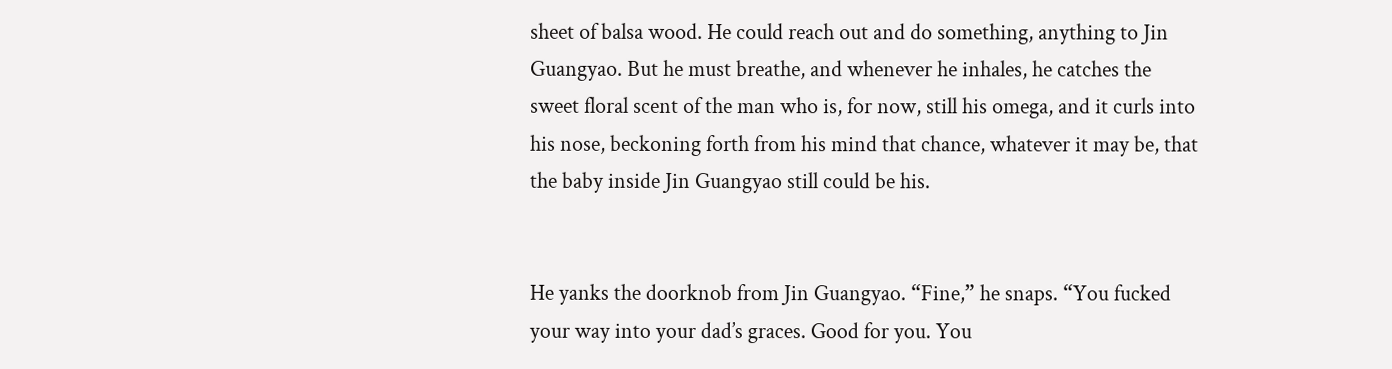sheet of balsa wood. He could reach out and do something, anything to Jin Guangyao. But he must breathe, and whenever he inhales, he catches the sweet floral scent of the man who is, for now, still his omega, and it curls into his nose, beckoning forth from his mind that chance, whatever it may be, that the baby inside Jin Guangyao still could be his.


He yanks the doorknob from Jin Guangyao. “Fine,” he snaps. “You fucked your way into your dad’s graces. Good for you. You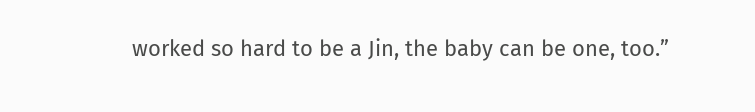worked so hard to be a Jin, the baby can be one, too.”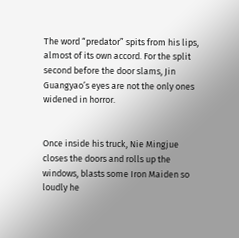The word “predator” spits from his lips, almost of its own accord. For the split second before the door slams, Jin Guangyao’s eyes are not the only ones widened in horror.


Once inside his truck, Nie Mingjue closes the doors and rolls up the windows, blasts some Iron Maiden so loudly he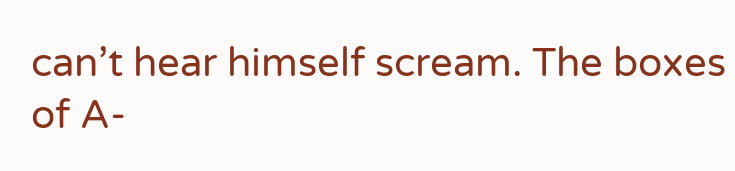can’t hear himself scream. The boxes of A-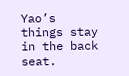Yao’s things stay in the back seat.